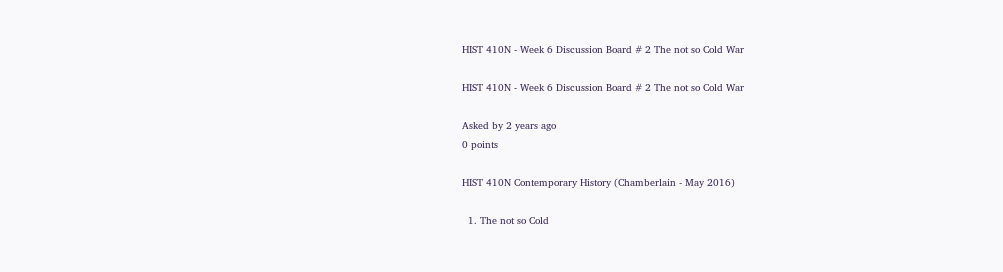HIST 410N - Week 6 Discussion Board # 2 The not so Cold War

HIST 410N - Week 6 Discussion Board # 2 The not so Cold War

Asked by 2 years ago
0 points

HIST 410N Contemporary History (Chamberlain - May 2016)

  1. The not so Cold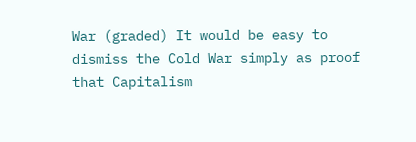War (graded) It would be easy to dismiss the Cold War simply as proof that Capitalism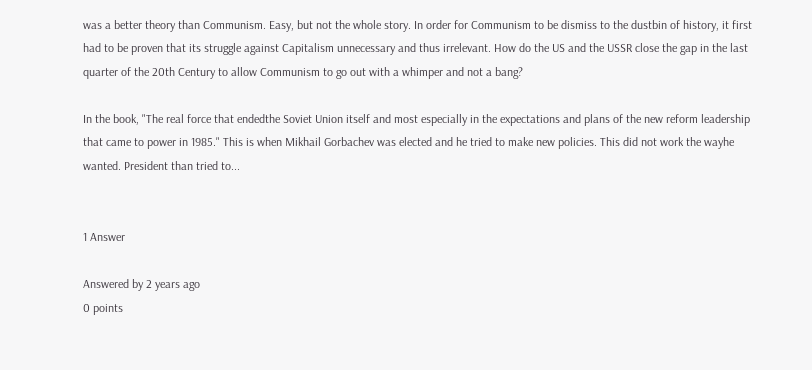was a better theory than Communism. Easy, but not the whole story. In order for Communism to be dismiss to the dustbin of history, it first had to be proven that its struggle against Capitalism unnecessary and thus irrelevant. How do the US and the USSR close the gap in the last quarter of the 20th Century to allow Communism to go out with a whimper and not a bang?

In the book, "The real force that endedthe Soviet Union itself and most especially in the expectations and plans of the new reform leadership that came to power in 1985." This is when Mikhail Gorbachev was elected and he tried to make new policies. This did not work the wayhe wanted. President than tried to...


1 Answer

Answered by 2 years ago
0 points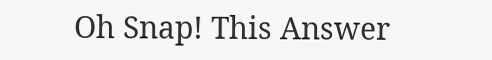Oh Snap! This Answer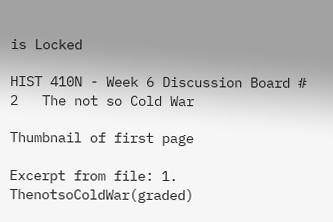is Locked

HIST 410N - Week 6 Discussion Board # 2   The not so Cold War

Thumbnail of first page

Excerpt from file: 1. ThenotsoColdWar(graded)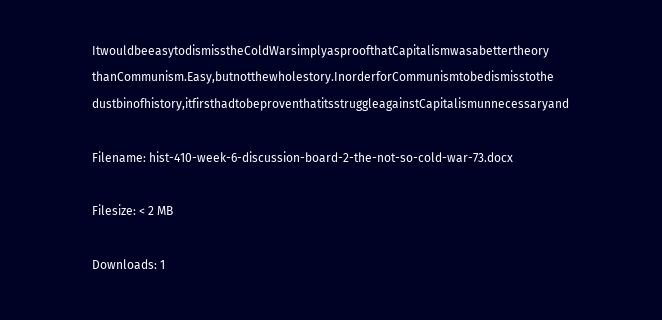ItwouldbeeasytodismisstheColdWarsimplyasproofthatCapitalismwasabettertheory thanCommunism.Easy,butnotthewholestory.InorderforCommunismtobedismisstothe dustbinofhistory,itfirsthadtobeproventhatitsstruggleagainstCapitalismunnecessaryand

Filename: hist-410-week-6-discussion-board-2-the-not-so-cold-war-73.docx

Filesize: < 2 MB

Downloads: 1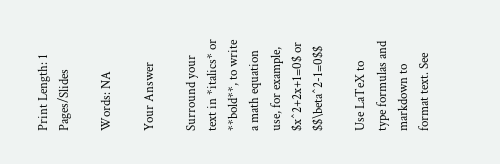Print Length: 1 Pages/Slides

Words: NA

Your Answer

Surround your text in *italics* or **bold**, to write a math equation use, for example, $x^2+2x+1=0$ or $$\beta^2-1=0$$

Use LaTeX to type formulas and markdown to format text. See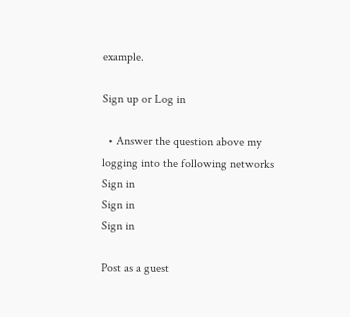example.

Sign up or Log in

  • Answer the question above my logging into the following networks
Sign in
Sign in
Sign in

Post as a guest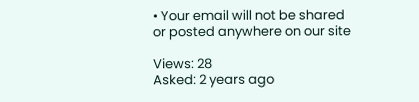• Your email will not be shared or posted anywhere on our site

Views: 28
Asked: 2 years ago